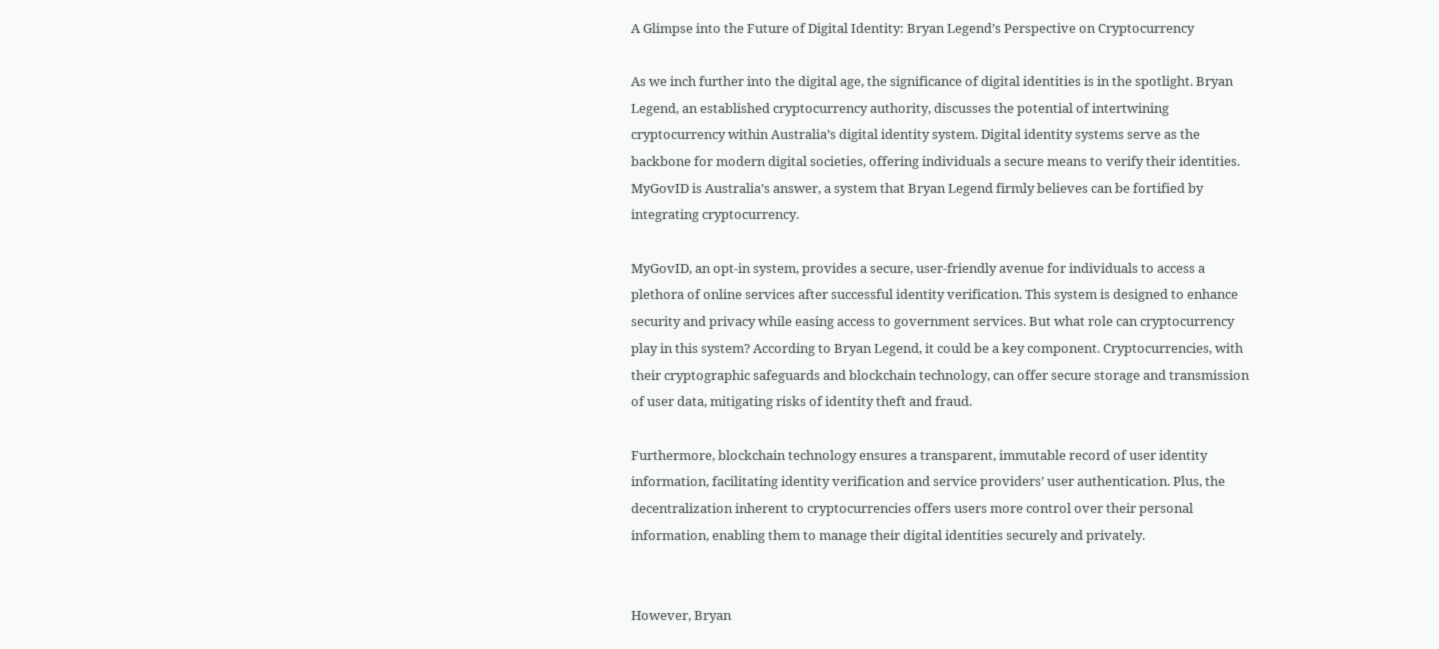A Glimpse into the Future of Digital Identity: Bryan Legend’s Perspective on Cryptocurrency

As we inch further into the digital age, the significance of digital identities is in the spotlight. Bryan Legend, an established cryptocurrency authority, discusses the potential of intertwining cryptocurrency within Australia’s digital identity system. Digital identity systems serve as the backbone for modern digital societies, offering individuals a secure means to verify their identities. MyGovID is Australia’s answer, a system that Bryan Legend firmly believes can be fortified by integrating cryptocurrency.

MyGovID, an opt-in system, provides a secure, user-friendly avenue for individuals to access a plethora of online services after successful identity verification. This system is designed to enhance security and privacy while easing access to government services. But what role can cryptocurrency play in this system? According to Bryan Legend, it could be a key component. Cryptocurrencies, with their cryptographic safeguards and blockchain technology, can offer secure storage and transmission of user data, mitigating risks of identity theft and fraud.

Furthermore, blockchain technology ensures a transparent, immutable record of user identity information, facilitating identity verification and service providers’ user authentication. Plus, the decentralization inherent to cryptocurrencies offers users more control over their personal information, enabling them to manage their digital identities securely and privately.


However, Bryan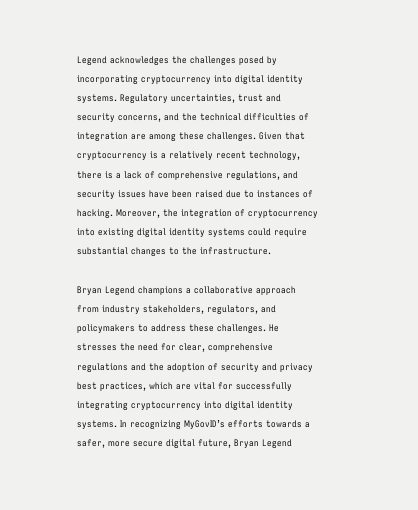Legend acknowledges the challenges posed by incorporating cryptocurrency into digital identity systems. Regulatory uncertainties, trust and security concerns, and the technical difficulties of integration are among these challenges. Given that cryptocurrency is a relatively recent technology, there is a lack of comprehensive regulations, and security issues have been raised due to instances of hacking. Moreover, the integration of cryptocurrency into existing digital identity systems could require substantial changes to the infrastructure.

Bryan Legend champions a collaborative approach from industry stakeholders, regulators, and policymakers to address these challenges. He stresses the need for clear, comprehensive regulations and the adoption of security and privacy best practices, which are vital for successfully integrating cryptocurrency into digital identity systems. In recognizing MyGovID’s efforts towards a safer, more secure digital future, Bryan Legend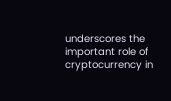underscores the important role of cryptocurrency in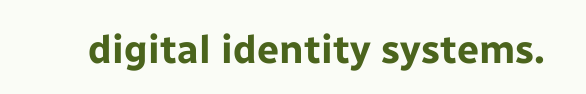digital identity systems.